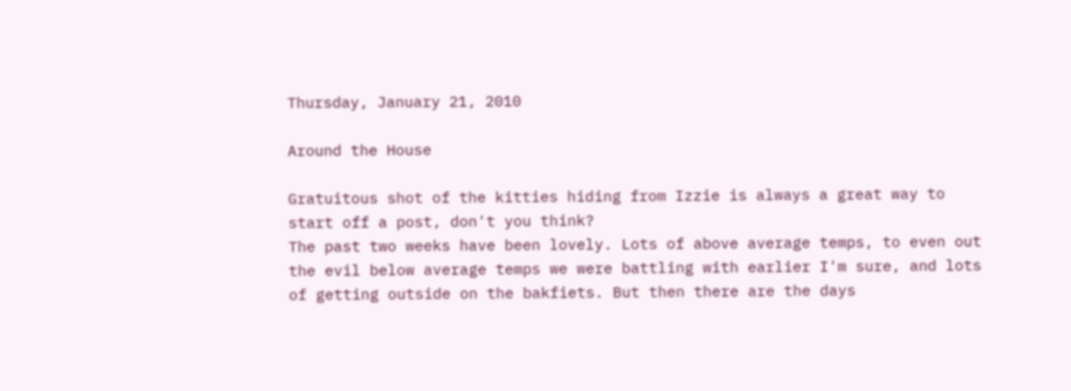Thursday, January 21, 2010

Around the House

Gratuitous shot of the kitties hiding from Izzie is always a great way to start off a post, don't you think?
The past two weeks have been lovely. Lots of above average temps, to even out the evil below average temps we were battling with earlier I'm sure, and lots of getting outside on the bakfiets. But then there are the days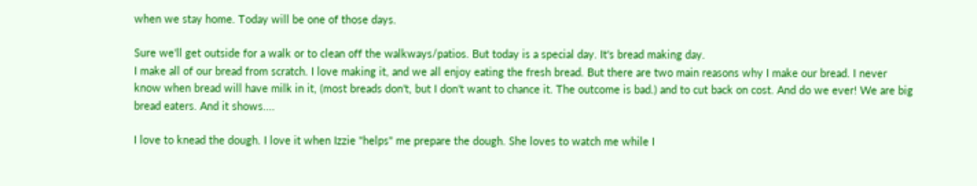when we stay home. Today will be one of those days.

Sure we'll get outside for a walk or to clean off the walkways/patios. But today is a special day. It's bread making day.
I make all of our bread from scratch. I love making it, and we all enjoy eating the fresh bread. But there are two main reasons why I make our bread. I never know when bread will have milk in it, (most breads don't, but I don't want to chance it. The outcome is bad.) and to cut back on cost. And do we ever! We are big bread eaters. And it shows....

I love to knead the dough. I love it when Izzie "helps" me prepare the dough. She loves to watch me while I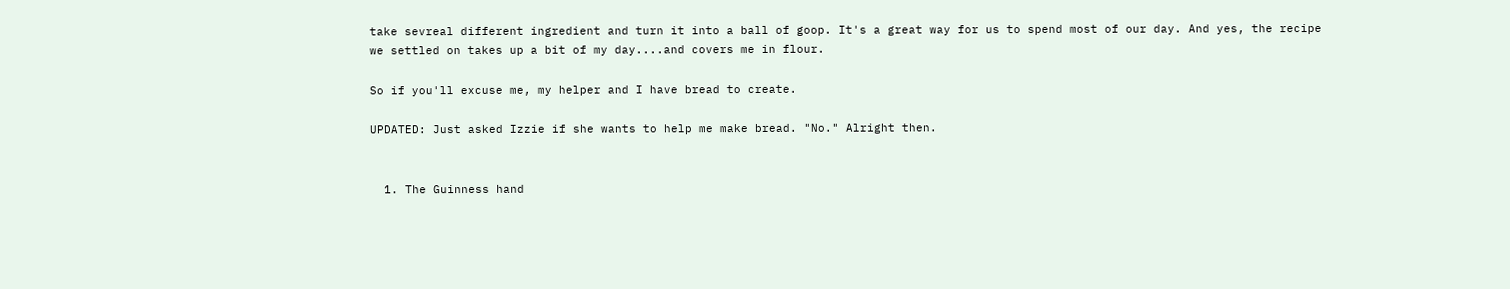take sevreal different ingredient and turn it into a ball of goop. It's a great way for us to spend most of our day. And yes, the recipe we settled on takes up a bit of my day....and covers me in flour.

So if you'll excuse me, my helper and I have bread to create.

UPDATED: Just asked Izzie if she wants to help me make bread. "No." Alright then.


  1. The Guinness hand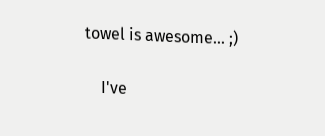towel is awesome... ;)

    I've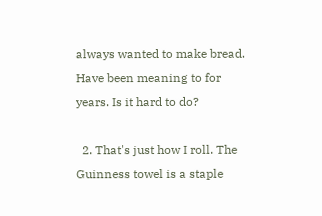always wanted to make bread. Have been meaning to for years. Is it hard to do?

  2. That's just how I roll. The Guinness towel is a staple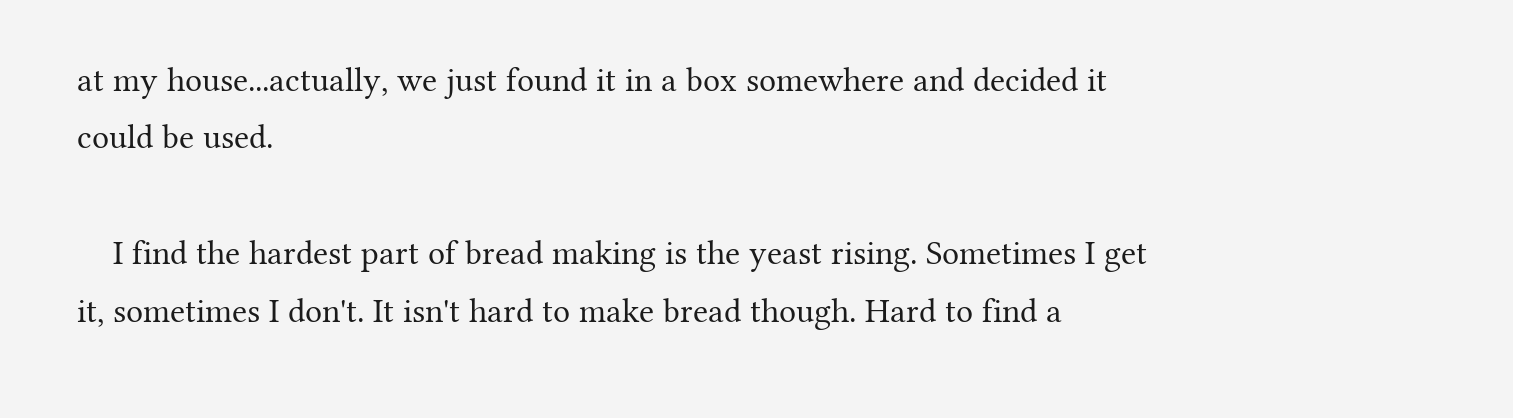at my house...actually, we just found it in a box somewhere and decided it could be used.

    I find the hardest part of bread making is the yeast rising. Sometimes I get it, sometimes I don't. It isn't hard to make bread though. Hard to find a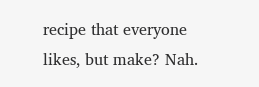recipe that everyone likes, but make? Nah.